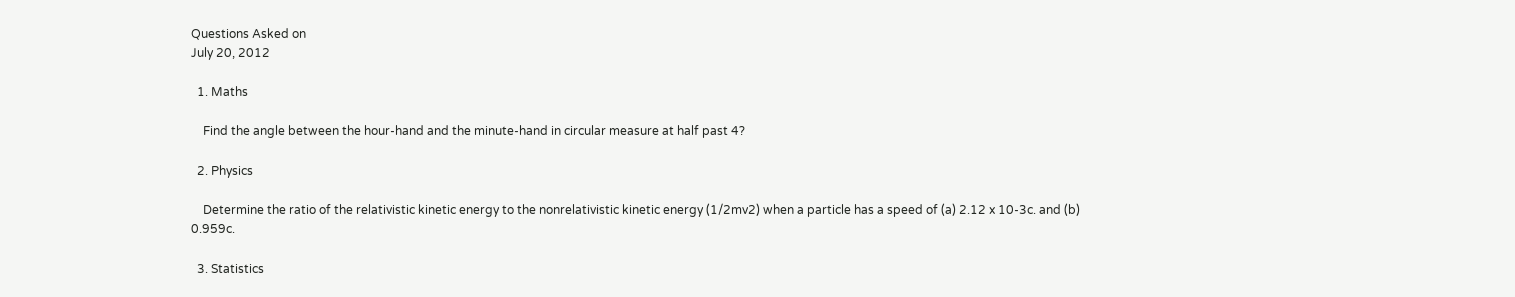Questions Asked on
July 20, 2012

  1. Maths

    Find the angle between the hour-hand and the minute-hand in circular measure at half past 4?

  2. Physics

    Determine the ratio of the relativistic kinetic energy to the nonrelativistic kinetic energy (1/2mv2) when a particle has a speed of (a) 2.12 x 10-3c. and (b) 0.959c.

  3. Statistics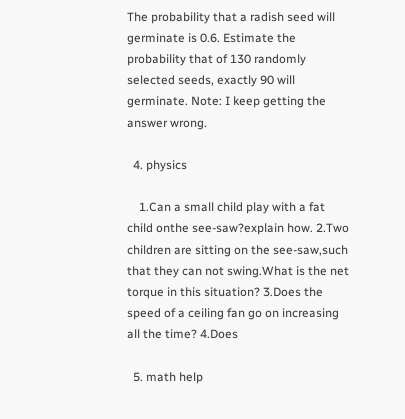The probability that a radish seed will germinate is 0.6. Estimate the probability that of 130 randomly selected seeds, exactly 90 will germinate. Note: I keep getting the answer wrong.

  4. physics

    1.Can a small child play with a fat child onthe see-saw?explain how. 2.Two children are sitting on the see-saw,such that they can not swing.What is the net torque in this situation? 3.Does the speed of a ceiling fan go on increasing all the time? 4.Does

  5. math help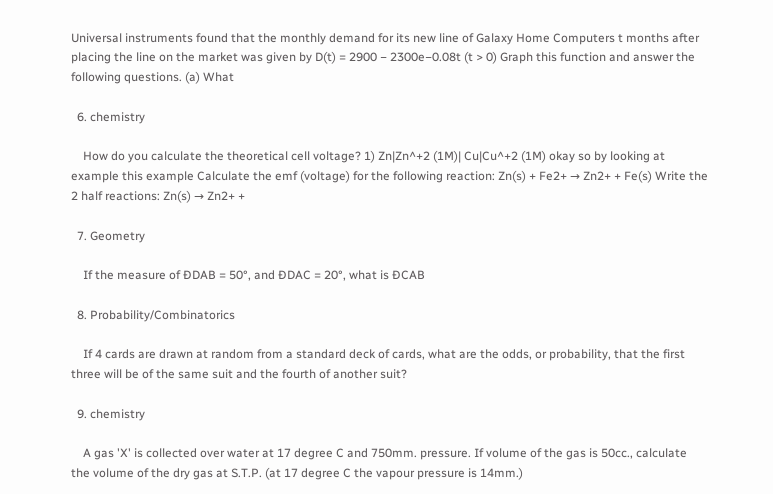Universal instruments found that the monthly demand for its new line of Galaxy Home Computers t months after placing the line on the market was given by D(t) = 2900 − 2300e−0.08t (t > 0) Graph this function and answer the following questions. (a) What

  6. chemistry

    How do you calculate the theoretical cell voltage? 1) Zn|Zn^+2 (1M)| Cu|Cu^+2 (1M) okay so by looking at example this example Calculate the emf (voltage) for the following reaction: Zn(s) + Fe2+ → Zn2+ + Fe(s) Write the 2 half reactions: Zn(s) → Zn2+ +

  7. Geometry

    If the measure of ÐDAB = 50°, and ÐDAC = 20°, what is ÐCAB

  8. Probability/Combinatorics

    If 4 cards are drawn at random from a standard deck of cards, what are the odds, or probability, that the first three will be of the same suit and the fourth of another suit?

  9. chemistry

    A gas 'X' is collected over water at 17 degree C and 750mm. pressure. If volume of the gas is 50cc., calculate the volume of the dry gas at S.T.P. (at 17 degree C the vapour pressure is 14mm.)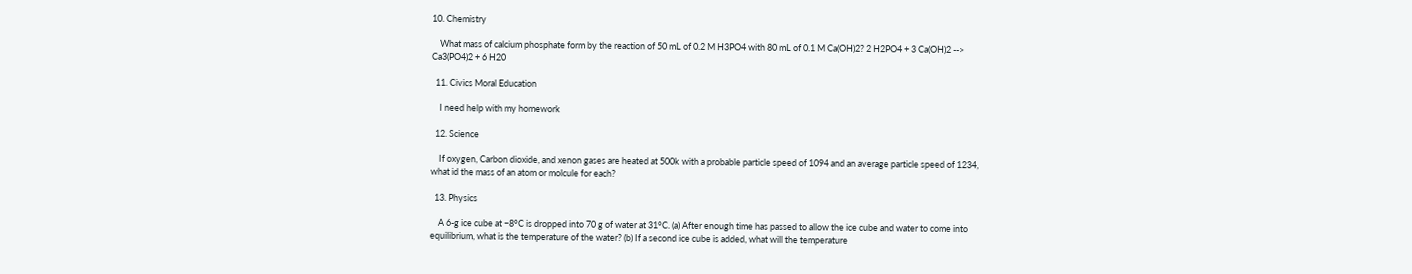10. Chemistry

    What mass of calcium phosphate form by the reaction of 50 mL of 0.2 M H3PO4 with 80 mL of 0.1 M Ca(OH)2? 2 H2PO4 + 3 Ca(OH)2 --> Ca3(PO4)2 + 6 H20

  11. Civics Moral Education

    I need help with my homework

  12. Science

    If oxygen, Carbon dioxide, and xenon gases are heated at 500k with a probable particle speed of 1094 and an average particle speed of 1234, what id the mass of an atom or molcule for each?

  13. Physics

    A 6-g ice cube at −8°C is dropped into 70 g of water at 31°C. (a) After enough time has passed to allow the ice cube and water to come into equilibrium, what is the temperature of the water? (b) If a second ice cube is added, what will the temperature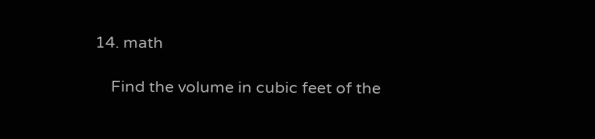14. math

    Find the volume in cubic feet of the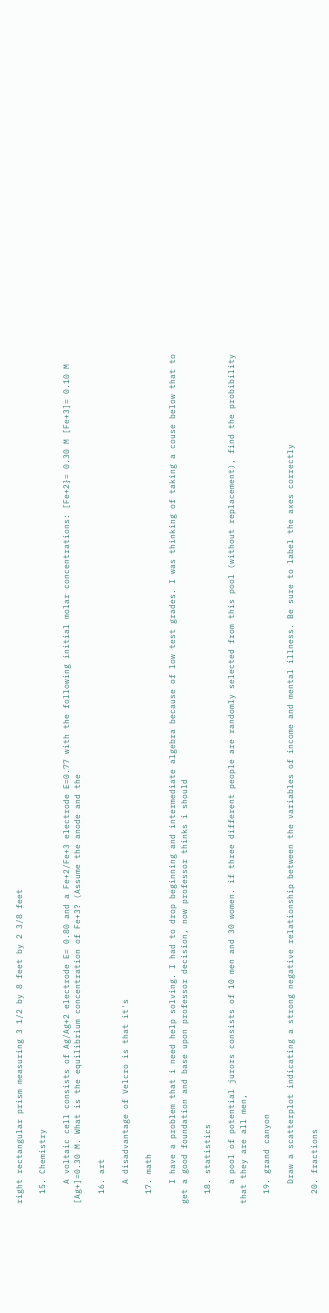right rectangular prism measuring 3 1/2 by 8 feet by 2 3/8 feet

  15. Chemistry

    A voltaic cell consists of Ag/Ag+2 electrode E= 0.80 and a Fe+2/Fe+3 electrode E=0.77 with the following initial molar concentrations: [Fe+2}= 0.30 M [Fe+3]= 0.10 M [Ag+]=0.30 M. What is the equilibrium concentration of Fe+3? (Assume the anode and the

  16. art

    A disadvantage of Velcro is that it's

  17. math

    I have a problem that i need help solving. I had to drop beginning and intermediate algebra because of low test grades. I was thinking of taking a couse below that to get a good foundation and base upon professor decision, now professor thinks i should

  18. statistics

    a pool of potential jurors consists of 10 men and 30 women. if three different people are randomly selected from this pool (without replacement), find the probibility that they are all men,

  19. grand canyon

    Draw a scatterplot indicating a strong negative relationship between the variables of income and mental illness. Be sure to label the axes correctly

  20. fractions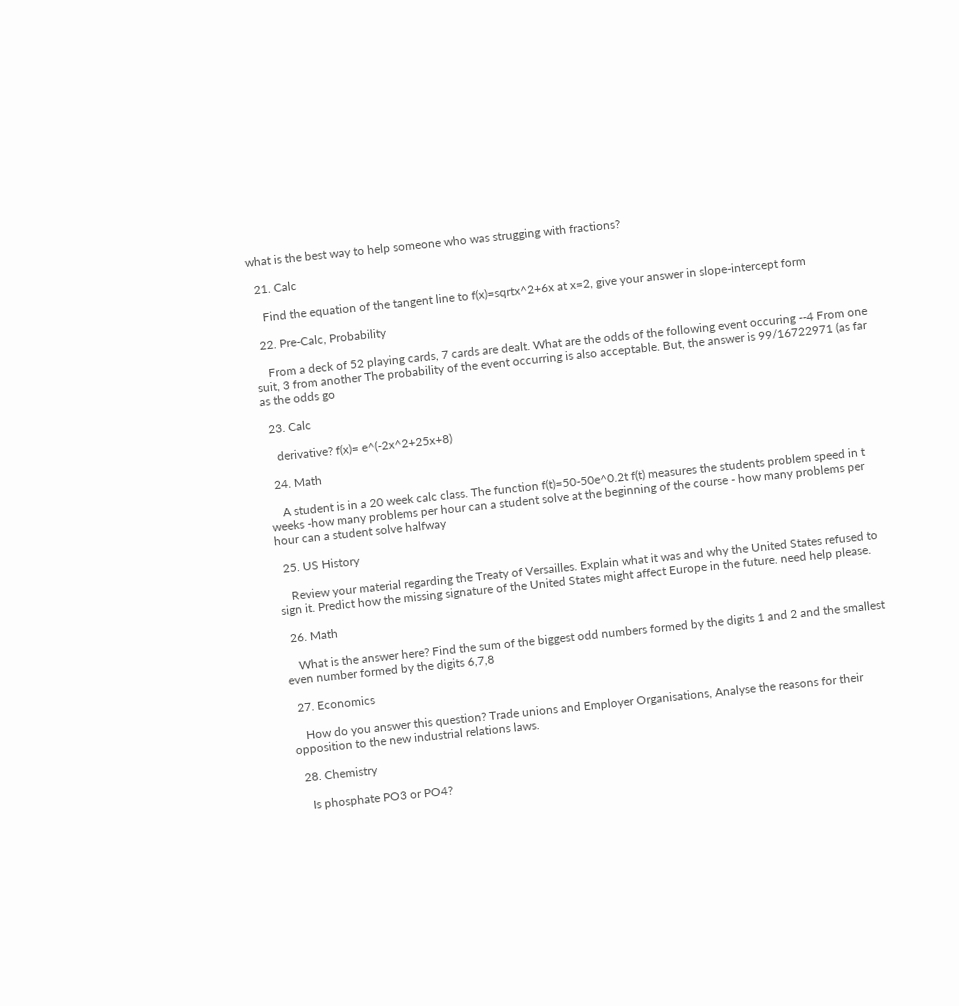what is the best way to help someone who was strugging with fractions?

  21. Calc

    Find the equation of the tangent line to f(x)=sqrtx^2+6x at x=2, give your answer in slope-intercept form

  22. Pre-Calc, Probability

    From a deck of 52 playing cards, 7 cards are dealt. What are the odds of the following event occuring --4 From one suit, 3 from another The probability of the event occurring is also acceptable. But, the answer is 99/16722971 (as far as the odds go

  23. Calc

    derivative? f(x)= e^(-2x^2+25x+8)

  24. Math

    A student is in a 20 week calc class. The function f(t)=50-50e^0.2t f(t) measures the students problem speed in t weeks -how many problems per hour can a student solve at the beginning of the course - how many problems per hour can a student solve halfway

  25. US History

    Review your material regarding the Treaty of Versailles. Explain what it was and why the United States refused to sign it. Predict how the missing signature of the United States might affect Europe in the future. need help please.

  26. Math

    What is the answer here? Find the sum of the biggest odd numbers formed by the digits 1 and 2 and the smallest even number formed by the digits 6,7,8

  27. Economics

    How do you answer this question? Trade unions and Employer Organisations, Analyse the reasons for their opposition to the new industrial relations laws.

  28. Chemistry

    Is phosphate PO3 or PO4?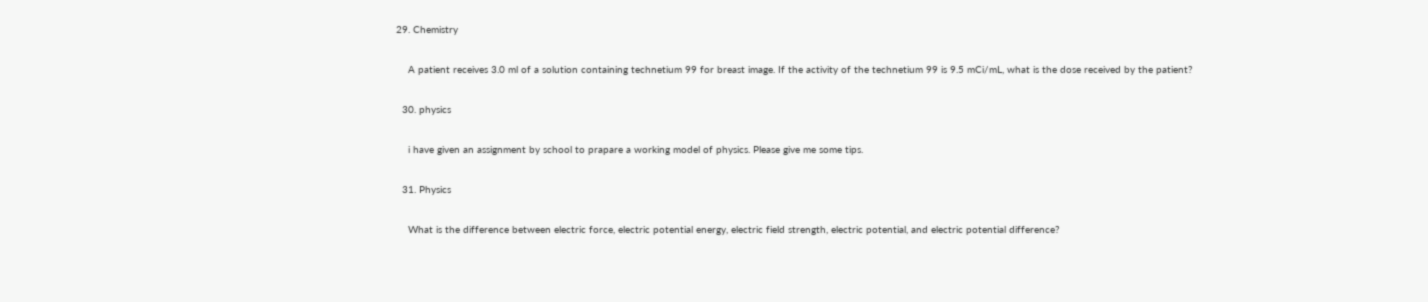29. Chemistry

    A patient receives 3.0 ml of a solution containing technetium 99 for breast image. If the activity of the technetium 99 is 9.5 mCi/mL, what is the dose received by the patient?

  30. physics

    i have given an assignment by school to prapare a working model of physics. Please give me some tips.

  31. Physics

    What is the difference between electric force, electric potential energy, electric field strength, electric potential, and electric potential difference?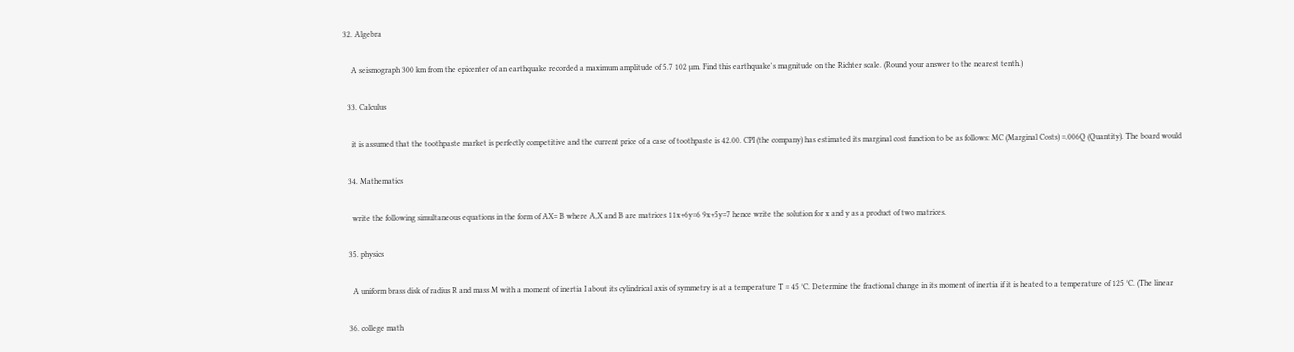32. Algebra

    A seismograph 300 km from the epicenter of an earthquake recorded a maximum amplitude of 5.7 102 µm. Find this earthquake's magnitude on the Richter scale. (Round your answer to the nearest tenth.)

  33. Calculus

    it is assumed that the toothpaste market is perfectly competitive and the current price of a case of toothpaste is 42.00. CPI (the company) has estimated its marginal cost function to be as follows: MC (Marginal Costs) =.006Q (Quantity). The board would

  34. Mathematics

    write the following simultaneous equations in the form of AX= B where A,X and B are matrices 11x+6y=6 9x+5y=7 hence write the solution for x and y as a product of two matrices.

  35. physics

    A uniform brass disk of radius R and mass M with a moment of inertia I about its cylindrical axis of symmetry is at a temperature T = 45 °C. Determine the fractional change in its moment of inertia if it is heated to a temperature of 125 °C. (The linear

  36. college math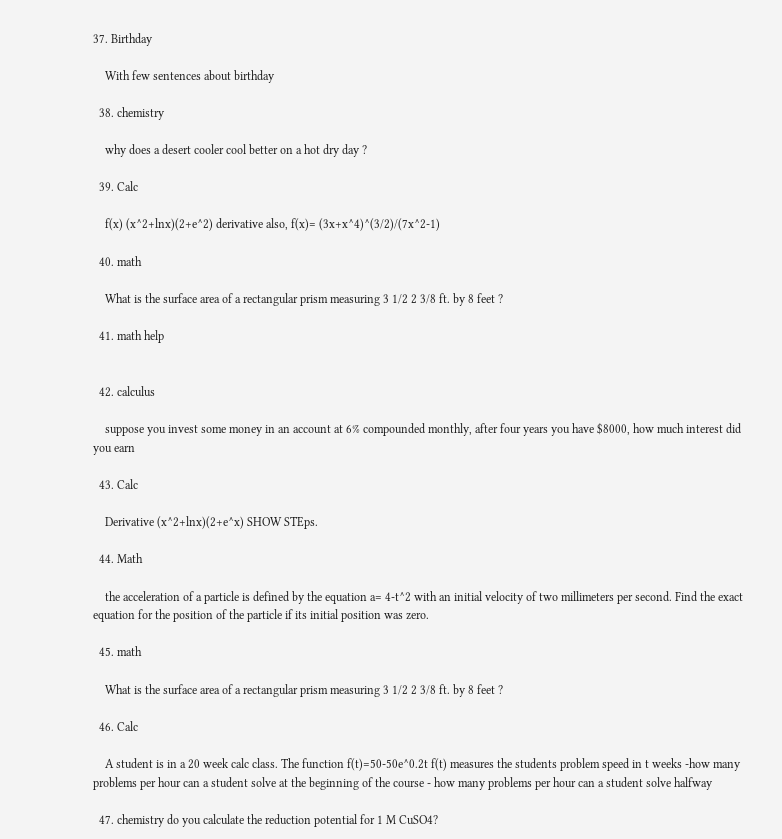37. Birthday

    With few sentences about birthday

  38. chemistry

    why does a desert cooler cool better on a hot dry day ?

  39. Calc

    f(x) (x^2+lnx)(2+e^2) derivative also, f(x)= (3x+x^4)^(3/2)/(7x^2-1)

  40. math

    What is the surface area of a rectangular prism measuring 3 1/2 2 3/8 ft. by 8 feet ?

  41. math help


  42. calculus

    suppose you invest some money in an account at 6% compounded monthly, after four years you have $8000, how much interest did you earn

  43. Calc

    Derivative (x^2+lnx)(2+e^x) SHOW STEps.

  44. Math

    the acceleration of a particle is defined by the equation a= 4-t^2 with an initial velocity of two millimeters per second. Find the exact equation for the position of the particle if its initial position was zero.

  45. math

    What is the surface area of a rectangular prism measuring 3 1/2 2 3/8 ft. by 8 feet ?

  46. Calc

    A student is in a 20 week calc class. The function f(t)=50-50e^0.2t f(t) measures the students problem speed in t weeks -how many problems per hour can a student solve at the beginning of the course - how many problems per hour can a student solve halfway

  47. chemistry do you calculate the reduction potential for 1 M CuSO4?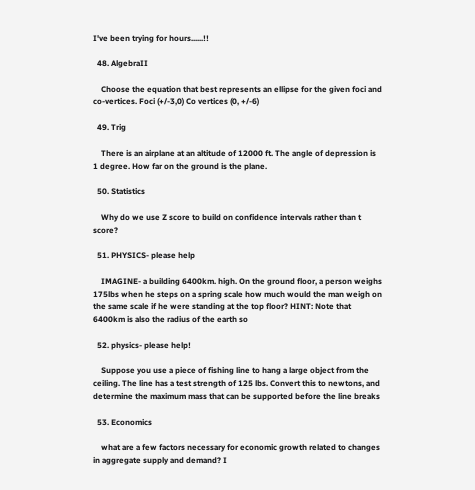I've been trying for hours......!!

  48. AlgebraII

    Choose the equation that best represents an ellipse for the given foci and co-vertices. Foci (+/-3,0) Co vertices (0, +/-6)

  49. Trig

    There is an airplane at an altitude of 12000 ft. The angle of depression is 1 degree. How far on the ground is the plane.

  50. Statistics

    Why do we use Z score to build on confidence intervals rather than t score?

  51. PHYSICS- please help

    IMAGINE- a building 6400km. high. On the ground floor, a person weighs 175lbs when he steps on a spring scale how much would the man weigh on the same scale if he were standing at the top floor? HINT: Note that 6400km is also the radius of the earth so

  52. physics- please help!

    Suppose you use a piece of fishing line to hang a large object from the ceiling. The line has a test strength of 125 lbs. Convert this to newtons, and determine the maximum mass that can be supported before the line breaks

  53. Economics

    what are a few factors necessary for economic growth related to changes in aggregate supply and demand? I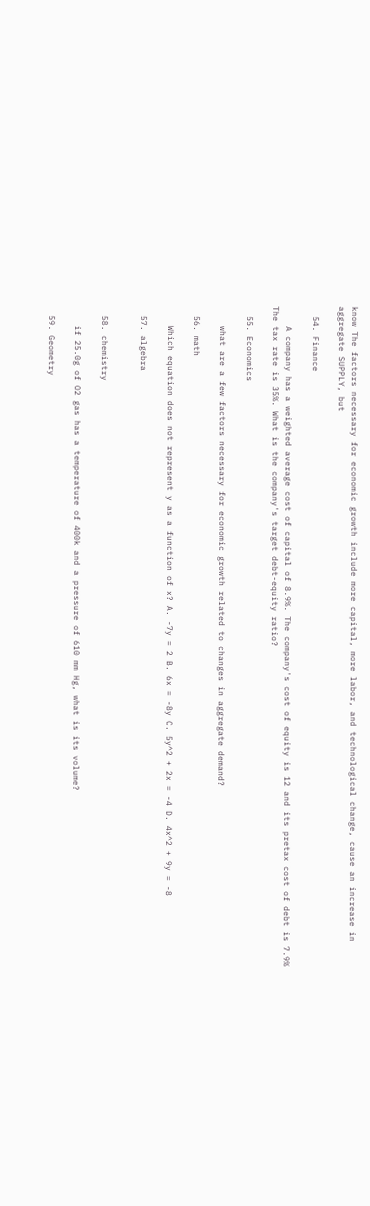know The factors necessary for economic growth include more capital, more labor, and technological change, cause an increase in aggregate SUPPLY, but

  54. Finance

    A company has a weighted average cost of capital of 8.9%. The company's cost of equity is 12 and its pretax cost of debt is 7.9% The tax rate is 35%. What is the company's target debt-equity ratio?

  55. Economics

    what are a few factors necessary for economic growth related to changes in aggregate demand?

  56. math

    Which equation does not represent y as a function of x? A. -7y = 2 B. 6x = -8y C. 5y^2 + 2x = -4 D. 4x^2 + 9y = -8

  57. algebra


  58. chemistry

    if 25.0g of O2 gas has a temperature of 400k and a pressure of 610 mm Hg, what is its volume?

  59. Geometry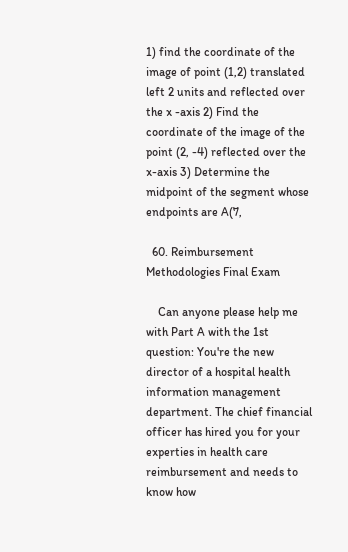1) find the coordinate of the image of point (1,2) translated left 2 units and reflected over the x -axis 2) Find the coordinate of the image of the point (2, -4) reflected over the x-axis 3) Determine the midpoint of the segment whose endpoints are A(7,

  60. Reimbursement Methodologies Final Exam

    Can anyone please help me with Part A with the 1st question: You're the new director of a hospital health information management department. The chief financial officer has hired you for your experties in health care reimbursement and needs to know how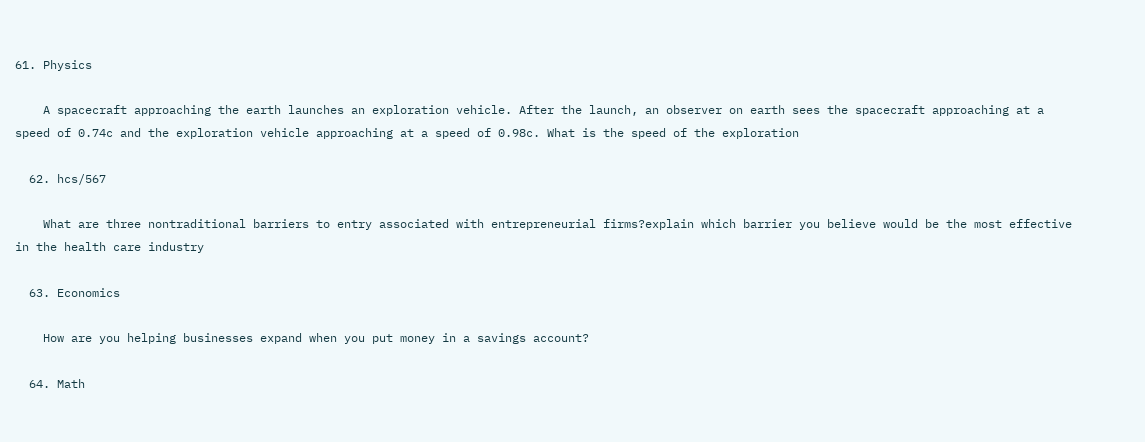61. Physics

    A spacecraft approaching the earth launches an exploration vehicle. After the launch, an observer on earth sees the spacecraft approaching at a speed of 0.74c and the exploration vehicle approaching at a speed of 0.98c. What is the speed of the exploration

  62. hcs/567

    What are three nontraditional barriers to entry associated with entrepreneurial firms?explain which barrier you believe would be the most effective in the health care industry

  63. Economics

    How are you helping businesses expand when you put money in a savings account?

  64. Math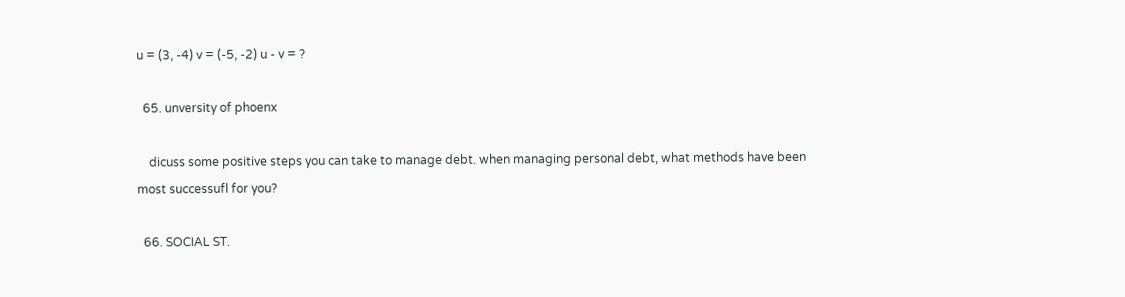u = (3, -4) v = (-5, -2) u - v = ?

  65. unversity of phoenx

    dicuss some positive steps you can take to manage debt. when managing personal debt, what methods have been most successufl for you?

  66. SOCIAL ST.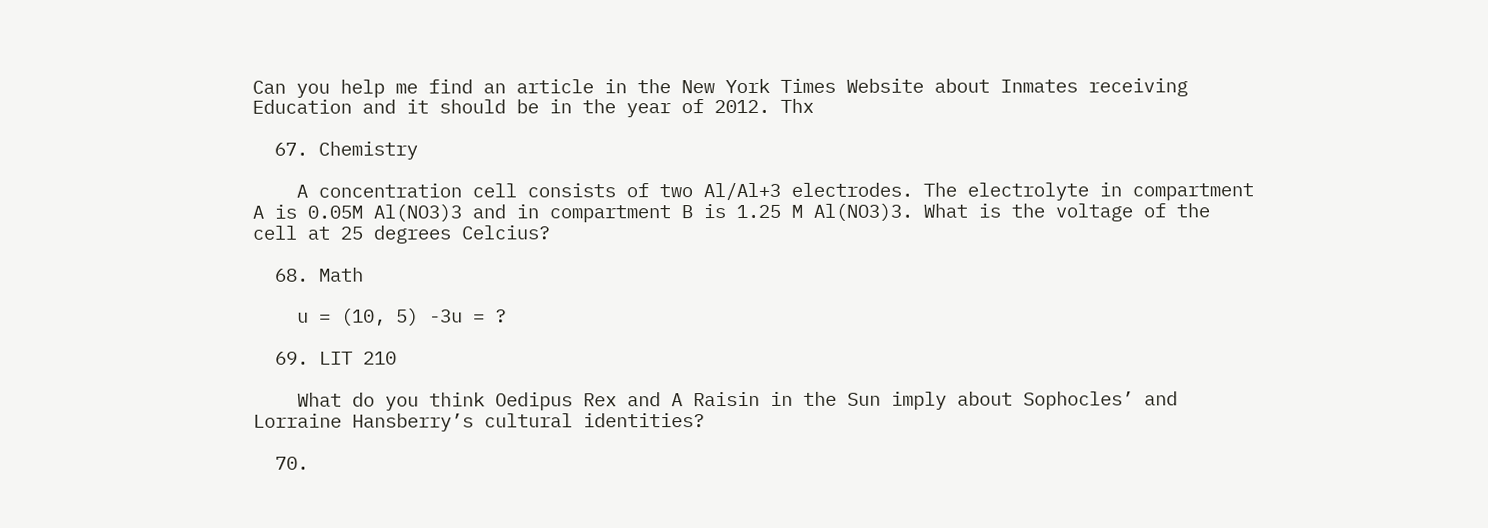Can you help me find an article in the New York Times Website about Inmates receiving Education and it should be in the year of 2012. Thx

  67. Chemistry

    A concentration cell consists of two Al/Al+3 electrodes. The electrolyte in compartment A is 0.05M Al(NO3)3 and in compartment B is 1.25 M Al(NO3)3. What is the voltage of the cell at 25 degrees Celcius?

  68. Math

    u = (10, 5) -3u = ?

  69. LIT 210

    What do you think Oedipus Rex and A Raisin in the Sun imply about Sophocles’ and Lorraine Hansberry’s cultural identities?

  70.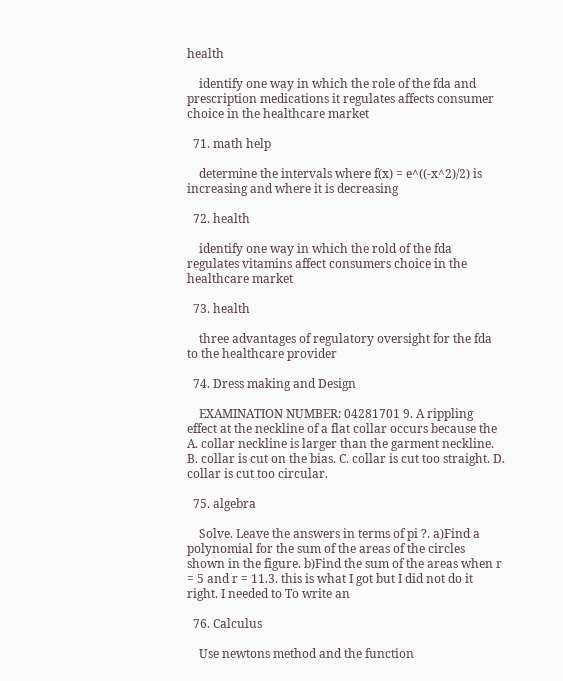health

    identify one way in which the role of the fda and prescription medications it regulates affects consumer choice in the healthcare market

  71. math help

    determine the intervals where f(x) = e^((-x^2)/2) is increasing and where it is decreasing

  72. health

    identify one way in which the rold of the fda regulates vitamins affect consumers choice in the healthcare market

  73. health

    three advantages of regulatory oversight for the fda to the healthcare provider

  74. Dress making and Design

    EXAMINATION NUMBER: 04281701 9. A rippling effect at the neckline of a flat collar occurs because the A. collar neckline is larger than the garment neckline. B. collar is cut on the bias. C. collar is cut too straight. D. collar is cut too circular.

  75. algebra

    Solve. Leave the answers in terms of pi ?. a)Find a polynomial for the sum of the areas of the circles shown in the figure. b)Find the sum of the areas when r = 5 and r = 11.3. this is what I got but I did not do it right. I needed to To write an

  76. Calculus

    Use newtons method and the function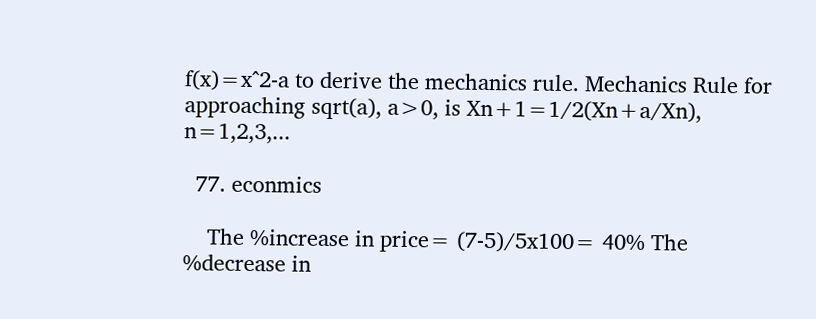f(x)=x^2-a to derive the mechanics rule. Mechanics Rule for approaching sqrt(a), a>0, is Xn+1=1/2(Xn+a/Xn), n=1,2,3,...

  77. econmics

    The %increase in price= (7-5)/5x100= 40% The %decrease in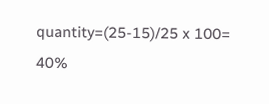quantity=(25-15)/25 x 100= 40%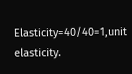Elasticity=40/40=1,unit elasticity.